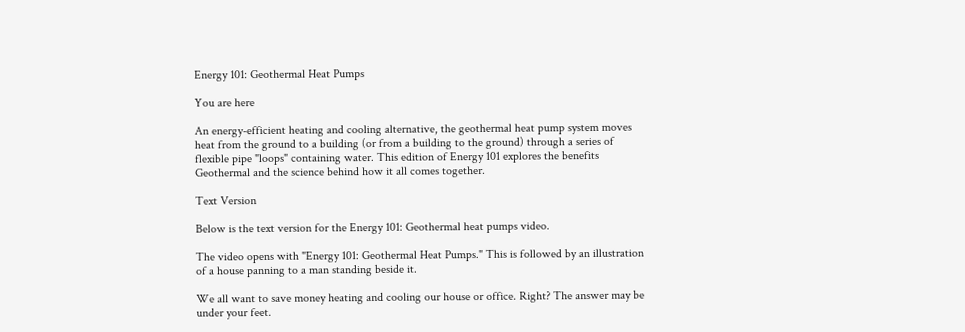Energy 101: Geothermal Heat Pumps

You are here

An energy-efficient heating and cooling alternative, the geothermal heat pump system moves heat from the ground to a building (or from a building to the ground) through a series of flexible pipe "loops" containing water. This edition of Energy 101 explores the benefits Geothermal and the science behind how it all comes together.

Text Version

Below is the text version for the Energy 101: Geothermal heat pumps video.

The video opens with "Energy 101: Geothermal Heat Pumps." This is followed by an illustration of a house panning to a man standing beside it.

We all want to save money heating and cooling our house or office. Right? The answer may be under your feet.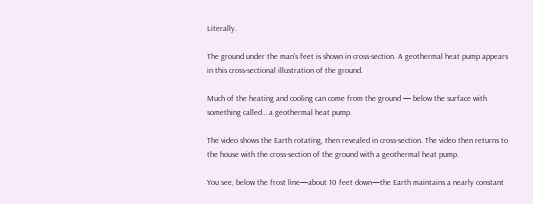Literally.

The ground under the man's feet is shown in cross-section. A geothermal heat pump appears in this cross-sectional illustration of the ground.

Much of the heating and cooling can come from the ground — below the surface with something called… a geothermal heat pump.

The video shows the Earth rotating, then revealed in cross-section. The video then returns to the house with the cross-section of the ground with a geothermal heat pump.

You see, below the frost line—about 10 feet down—the Earth maintains a nearly constant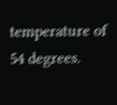temperature of 54 degrees.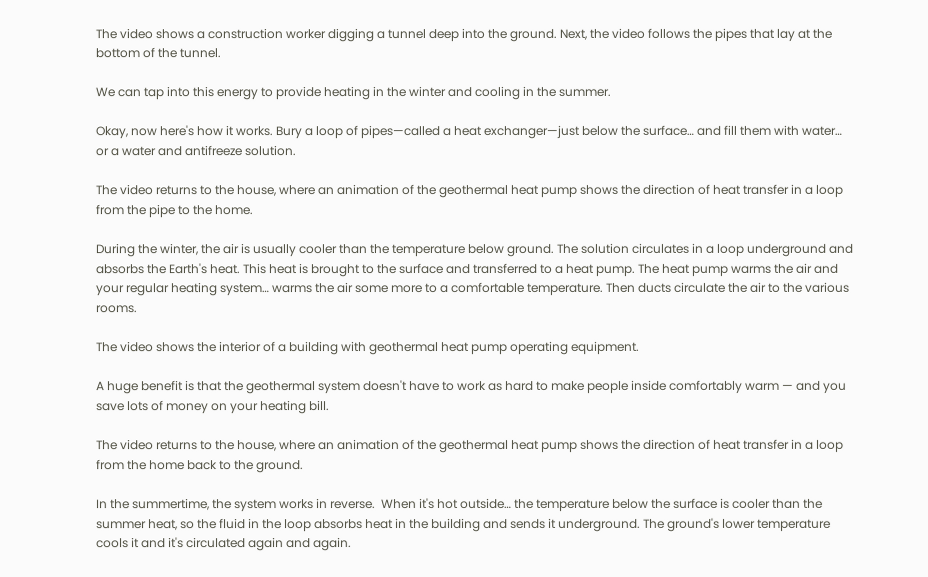The video shows a construction worker digging a tunnel deep into the ground. Next, the video follows the pipes that lay at the bottom of the tunnel.

We can tap into this energy to provide heating in the winter and cooling in the summer.

Okay, now here's how it works. Bury a loop of pipes—called a heat exchanger—just below the surface… and fill them with water… or a water and antifreeze solution.

The video returns to the house, where an animation of the geothermal heat pump shows the direction of heat transfer in a loop from the pipe to the home.

During the winter, the air is usually cooler than the temperature below ground. The solution circulates in a loop underground and absorbs the Earth's heat. This heat is brought to the surface and transferred to a heat pump. The heat pump warms the air and your regular heating system… warms the air some more to a comfortable temperature. Then ducts circulate the air to the various rooms.

The video shows the interior of a building with geothermal heat pump operating equipment.

A huge benefit is that the geothermal system doesn't have to work as hard to make people inside comfortably warm — and you save lots of money on your heating bill.

The video returns to the house, where an animation of the geothermal heat pump shows the direction of heat transfer in a loop from the home back to the ground.

In the summertime, the system works in reverse.  When it's hot outside… the temperature below the surface is cooler than the summer heat, so the fluid in the loop absorbs heat in the building and sends it underground. The ground's lower temperature cools it and it's circulated again and again.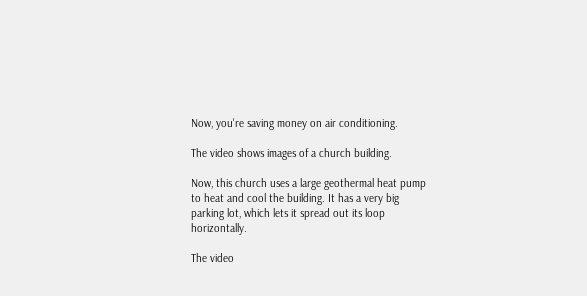Now, you're saving money on air conditioning.

The video shows images of a church building.

Now, this church uses a large geothermal heat pump to heat and cool the building. It has a very big parking lot, which lets it spread out its loop horizontally.

The video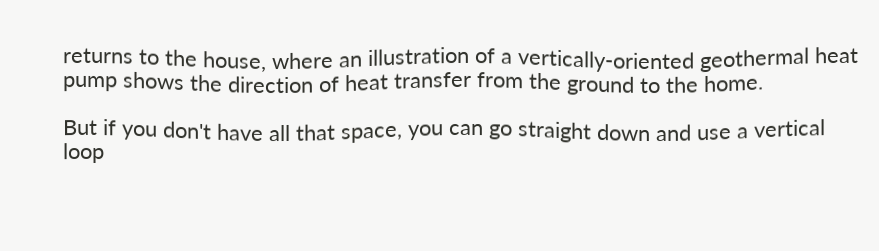returns to the house, where an illustration of a vertically-oriented geothermal heat pump shows the direction of heat transfer from the ground to the home.

But if you don't have all that space, you can go straight down and use a vertical loop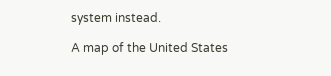system instead.

A map of the United States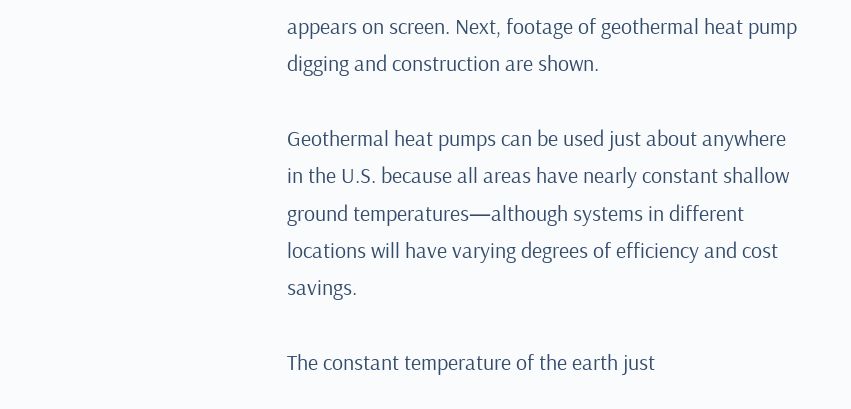appears on screen. Next, footage of geothermal heat pump digging and construction are shown.

Geothermal heat pumps can be used just about anywhere in the U.S. because all areas have nearly constant shallow ground temperatures—although systems in different locations will have varying degrees of efficiency and cost savings.

The constant temperature of the earth just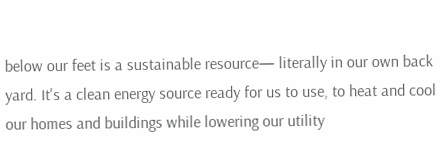below our feet is a sustainable resource— literally in our own back yard. It's a clean energy source ready for us to use, to heat and cool our homes and buildings while lowering our utility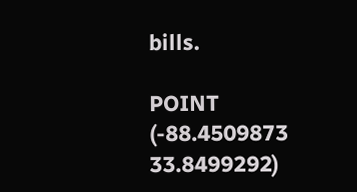bills.

POINT (-88.4509873 33.8499292)